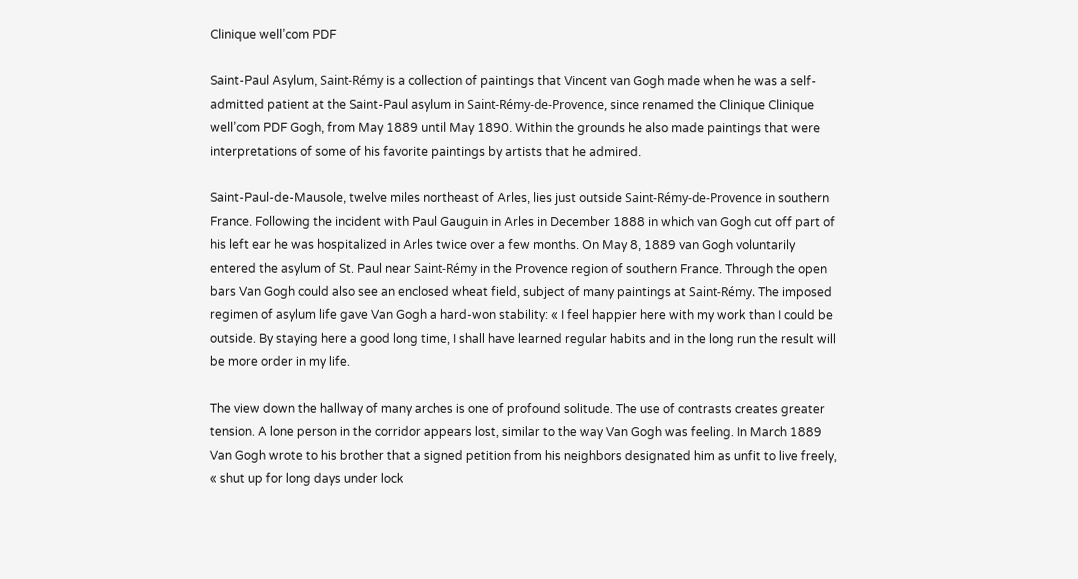Clinique well’com PDF

Saint-Paul Asylum, Saint-Rémy is a collection of paintings that Vincent van Gogh made when he was a self-admitted patient at the Saint-Paul asylum in Saint-Rémy-de-Provence, since renamed the Clinique Clinique well’com PDF Gogh, from May 1889 until May 1890. Within the grounds he also made paintings that were interpretations of some of his favorite paintings by artists that he admired.

Saint-Paul-de-Mausole, twelve miles northeast of Arles, lies just outside Saint-Rémy-de-Provence in southern France. Following the incident with Paul Gauguin in Arles in December 1888 in which van Gogh cut off part of his left ear he was hospitalized in Arles twice over a few months. On May 8, 1889 van Gogh voluntarily entered the asylum of St. Paul near Saint-Rémy in the Provence region of southern France. Through the open bars Van Gogh could also see an enclosed wheat field, subject of many paintings at Saint-Rémy. The imposed regimen of asylum life gave Van Gogh a hard-won stability: « I feel happier here with my work than I could be outside. By staying here a good long time, I shall have learned regular habits and in the long run the result will be more order in my life.

The view down the hallway of many arches is one of profound solitude. The use of contrasts creates greater tension. A lone person in the corridor appears lost, similar to the way Van Gogh was feeling. In March 1889 Van Gogh wrote to his brother that a signed petition from his neighbors designated him as unfit to live freely, « shut up for long days under lock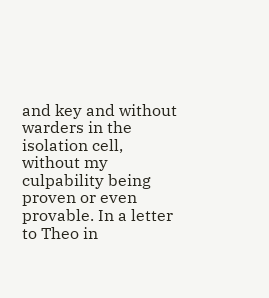and key and without warders in the isolation cell, without my culpability being proven or even provable. In a letter to Theo in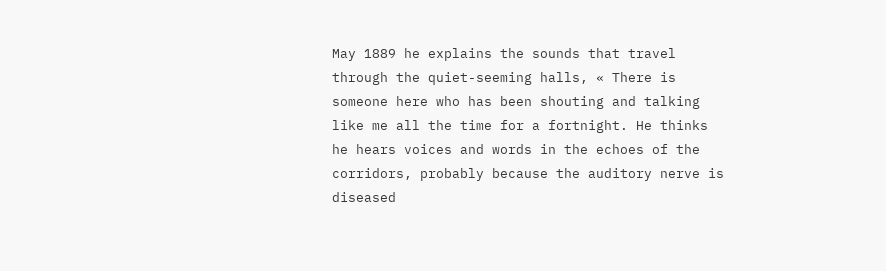May 1889 he explains the sounds that travel through the quiet-seeming halls, « There is someone here who has been shouting and talking like me all the time for a fortnight. He thinks he hears voices and words in the echoes of the corridors, probably because the auditory nerve is diseased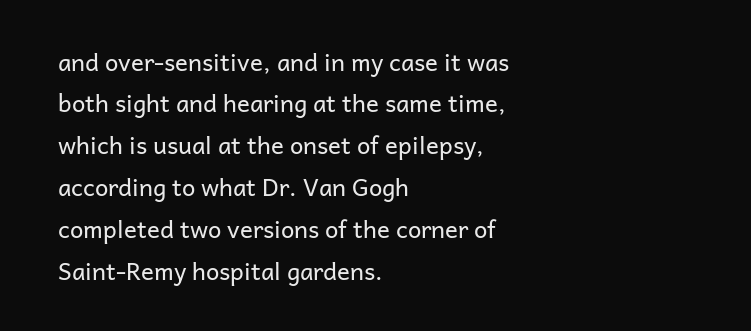and over-sensitive, and in my case it was both sight and hearing at the same time, which is usual at the onset of epilepsy, according to what Dr. Van Gogh completed two versions of the corner of Saint-Remy hospital gardens.